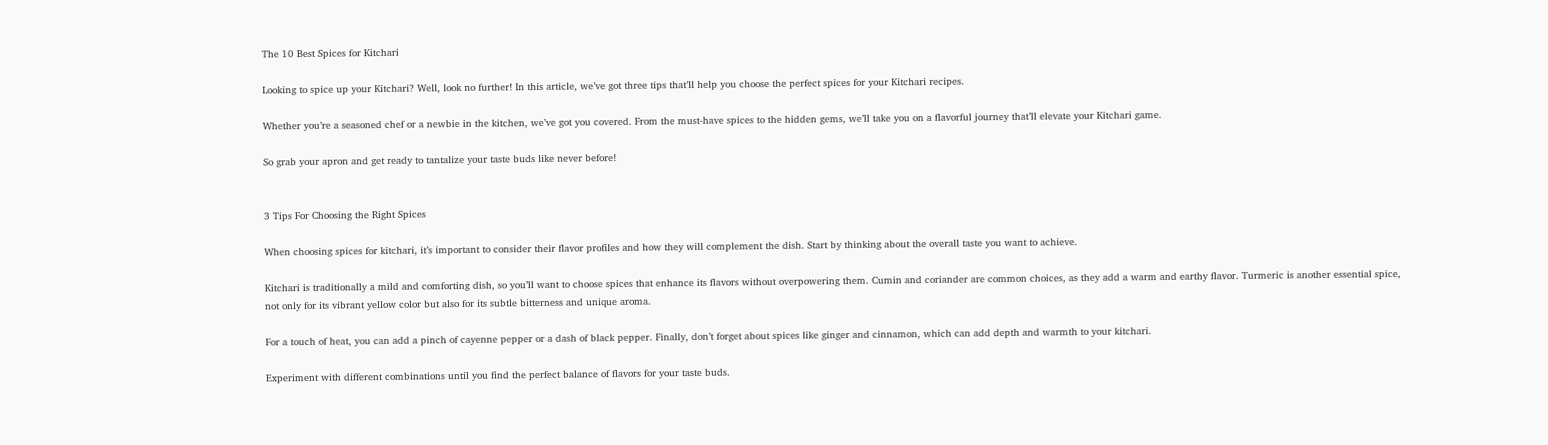The 10 Best Spices for Kitchari

Looking to spice up your Kitchari? Well, look no further! In this article, we’ve got three tips that’ll help you choose the perfect spices for your Kitchari recipes.

Whether you’re a seasoned chef or a newbie in the kitchen, we’ve got you covered. From the must-have spices to the hidden gems, we’ll take you on a flavorful journey that’ll elevate your Kitchari game.

So grab your apron and get ready to tantalize your taste buds like never before!


3 Tips For Choosing the Right Spices

When choosing spices for kitchari, it’s important to consider their flavor profiles and how they will complement the dish. Start by thinking about the overall taste you want to achieve.

Kitchari is traditionally a mild and comforting dish, so you’ll want to choose spices that enhance its flavors without overpowering them. Cumin and coriander are common choices, as they add a warm and earthy flavor. Turmeric is another essential spice, not only for its vibrant yellow color but also for its subtle bitterness and unique aroma.

For a touch of heat, you can add a pinch of cayenne pepper or a dash of black pepper. Finally, don’t forget about spices like ginger and cinnamon, which can add depth and warmth to your kitchari.

Experiment with different combinations until you find the perfect balance of flavors for your taste buds.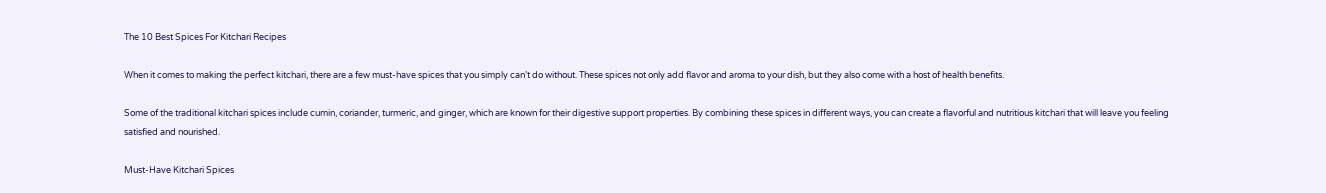The 10 Best Spices For Kitchari Recipes

When it comes to making the perfect kitchari, there are a few must-have spices that you simply can’t do without. These spices not only add flavor and aroma to your dish, but they also come with a host of health benefits.

Some of the traditional kitchari spices include cumin, coriander, turmeric, and ginger, which are known for their digestive support properties. By combining these spices in different ways, you can create a flavorful and nutritious kitchari that will leave you feeling satisfied and nourished.

Must-Have Kitchari Spices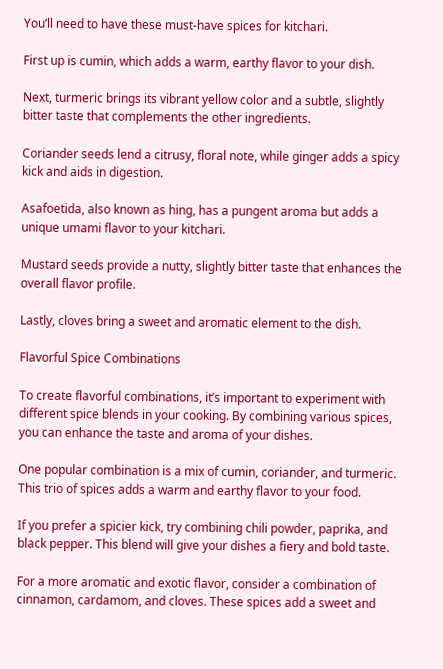You’ll need to have these must-have spices for kitchari.

First up is cumin, which adds a warm, earthy flavor to your dish.

Next, turmeric brings its vibrant yellow color and a subtle, slightly bitter taste that complements the other ingredients.

Coriander seeds lend a citrusy, floral note, while ginger adds a spicy kick and aids in digestion.

Asafoetida, also known as hing, has a pungent aroma but adds a unique umami flavor to your kitchari.

Mustard seeds provide a nutty, slightly bitter taste that enhances the overall flavor profile.

Lastly, cloves bring a sweet and aromatic element to the dish.

Flavorful Spice Combinations

To create flavorful combinations, it’s important to experiment with different spice blends in your cooking. By combining various spices, you can enhance the taste and aroma of your dishes.

One popular combination is a mix of cumin, coriander, and turmeric. This trio of spices adds a warm and earthy flavor to your food.

If you prefer a spicier kick, try combining chili powder, paprika, and black pepper. This blend will give your dishes a fiery and bold taste.

For a more aromatic and exotic flavor, consider a combination of cinnamon, cardamom, and cloves. These spices add a sweet and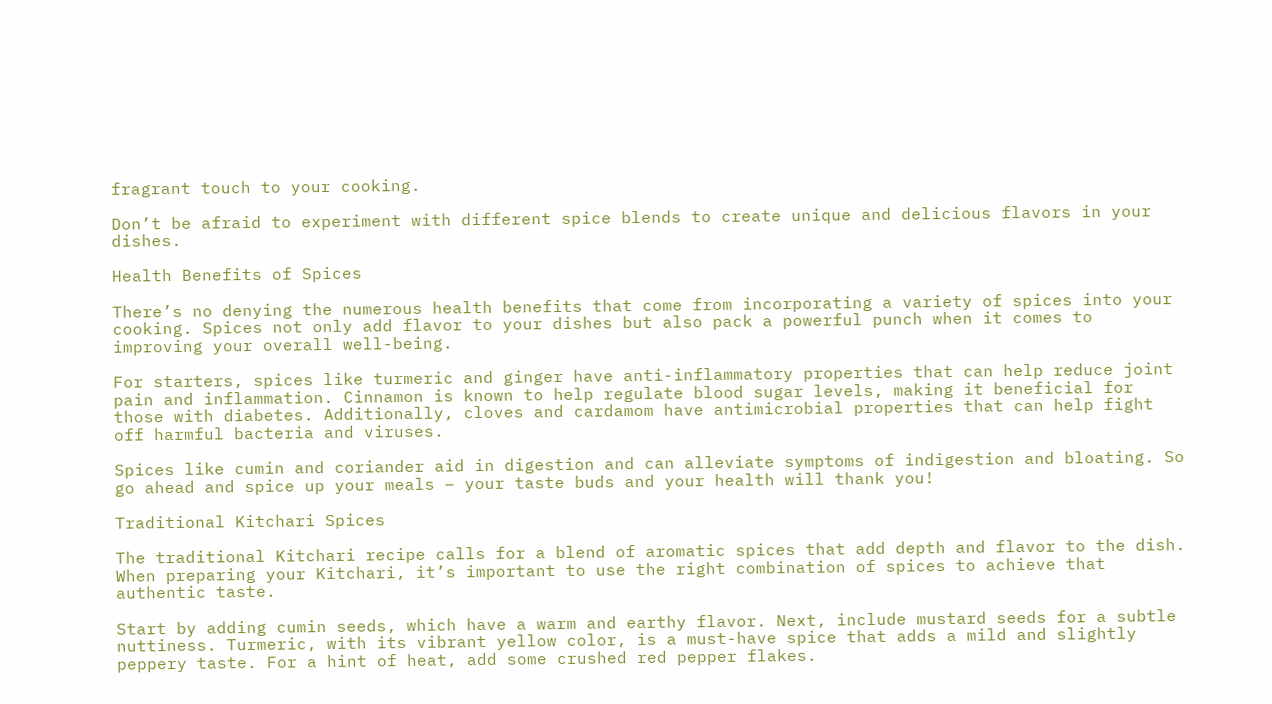fragrant touch to your cooking.

Don’t be afraid to experiment with different spice blends to create unique and delicious flavors in your dishes.

Health Benefits of Spices

There’s no denying the numerous health benefits that come from incorporating a variety of spices into your cooking. Spices not only add flavor to your dishes but also pack a powerful punch when it comes to improving your overall well-being.

For starters, spices like turmeric and ginger have anti-inflammatory properties that can help reduce joint pain and inflammation. Cinnamon is known to help regulate blood sugar levels, making it beneficial for those with diabetes. Additionally, cloves and cardamom have antimicrobial properties that can help fight off harmful bacteria and viruses.

Spices like cumin and coriander aid in digestion and can alleviate symptoms of indigestion and bloating. So go ahead and spice up your meals – your taste buds and your health will thank you!

Traditional Kitchari Spices

The traditional Kitchari recipe calls for a blend of aromatic spices that add depth and flavor to the dish. When preparing your Kitchari, it’s important to use the right combination of spices to achieve that authentic taste.

Start by adding cumin seeds, which have a warm and earthy flavor. Next, include mustard seeds for a subtle nuttiness. Turmeric, with its vibrant yellow color, is a must-have spice that adds a mild and slightly peppery taste. For a hint of heat, add some crushed red pepper flakes.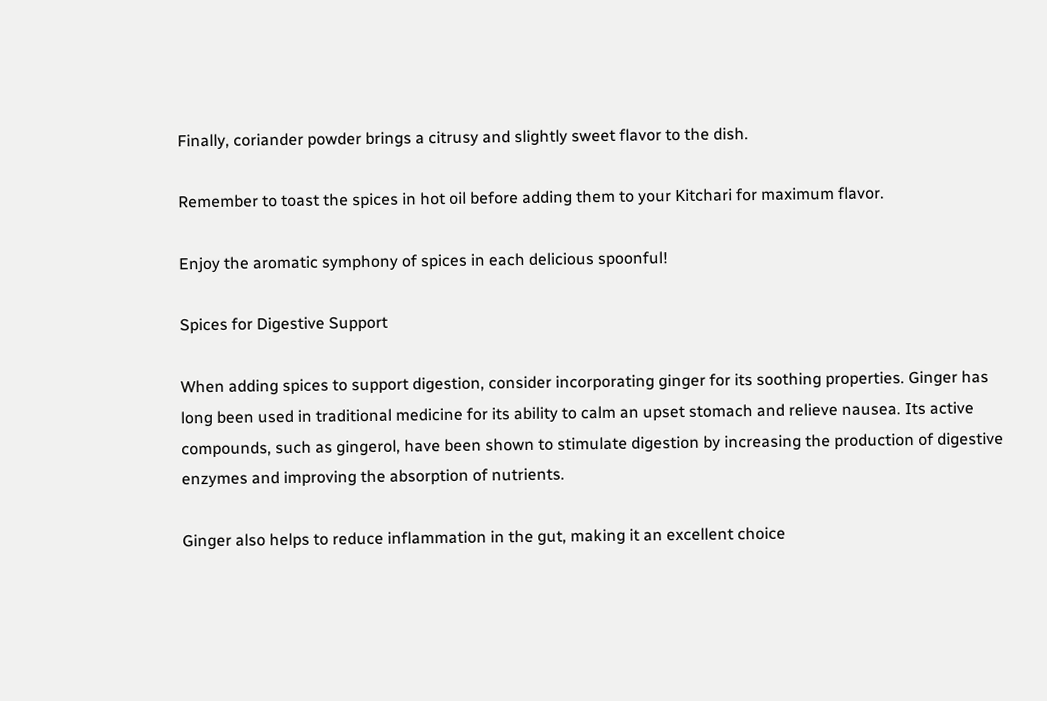Finally, coriander powder brings a citrusy and slightly sweet flavor to the dish.

Remember to toast the spices in hot oil before adding them to your Kitchari for maximum flavor.

Enjoy the aromatic symphony of spices in each delicious spoonful!

Spices for Digestive Support

When adding spices to support digestion, consider incorporating ginger for its soothing properties. Ginger has long been used in traditional medicine for its ability to calm an upset stomach and relieve nausea. Its active compounds, such as gingerol, have been shown to stimulate digestion by increasing the production of digestive enzymes and improving the absorption of nutrients.

Ginger also helps to reduce inflammation in the gut, making it an excellent choice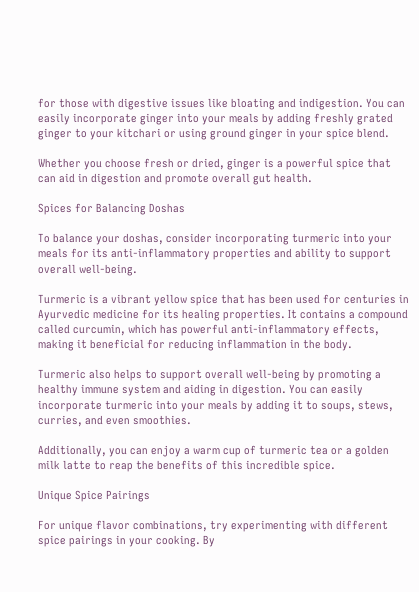for those with digestive issues like bloating and indigestion. You can easily incorporate ginger into your meals by adding freshly grated ginger to your kitchari or using ground ginger in your spice blend.

Whether you choose fresh or dried, ginger is a powerful spice that can aid in digestion and promote overall gut health.

Spices for Balancing Doshas

To balance your doshas, consider incorporating turmeric into your meals for its anti-inflammatory properties and ability to support overall well-being.

Turmeric is a vibrant yellow spice that has been used for centuries in Ayurvedic medicine for its healing properties. It contains a compound called curcumin, which has powerful anti-inflammatory effects, making it beneficial for reducing inflammation in the body.

Turmeric also helps to support overall well-being by promoting a healthy immune system and aiding in digestion. You can easily incorporate turmeric into your meals by adding it to soups, stews, curries, and even smoothies.

Additionally, you can enjoy a warm cup of turmeric tea or a golden milk latte to reap the benefits of this incredible spice.

Unique Spice Pairings

For unique flavor combinations, try experimenting with different spice pairings in your cooking. By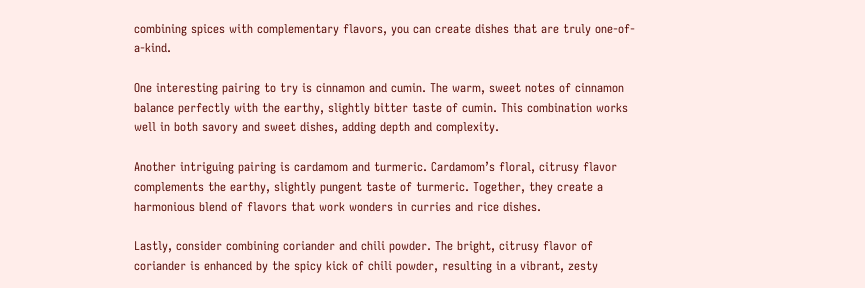combining spices with complementary flavors, you can create dishes that are truly one-of-a-kind.

One interesting pairing to try is cinnamon and cumin. The warm, sweet notes of cinnamon balance perfectly with the earthy, slightly bitter taste of cumin. This combination works well in both savory and sweet dishes, adding depth and complexity.

Another intriguing pairing is cardamom and turmeric. Cardamom’s floral, citrusy flavor complements the earthy, slightly pungent taste of turmeric. Together, they create a harmonious blend of flavors that work wonders in curries and rice dishes.

Lastly, consider combining coriander and chili powder. The bright, citrusy flavor of coriander is enhanced by the spicy kick of chili powder, resulting in a vibrant, zesty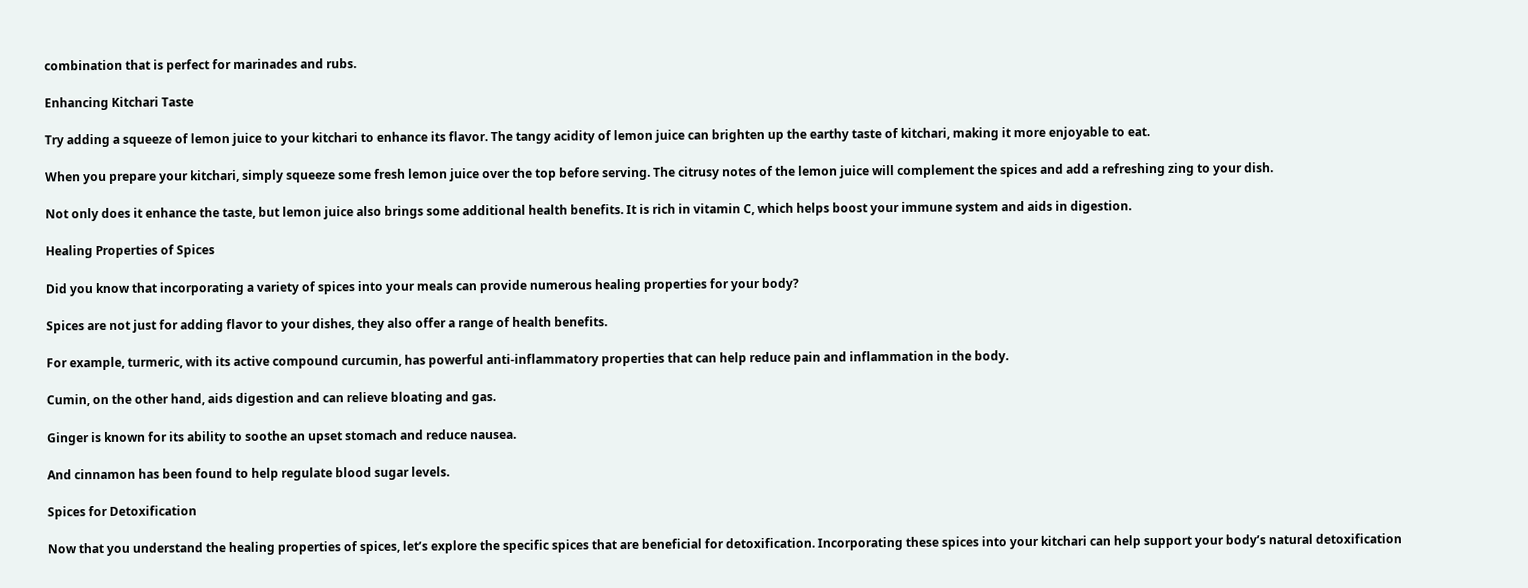combination that is perfect for marinades and rubs.

Enhancing Kitchari Taste

Try adding a squeeze of lemon juice to your kitchari to enhance its flavor. The tangy acidity of lemon juice can brighten up the earthy taste of kitchari, making it more enjoyable to eat.

When you prepare your kitchari, simply squeeze some fresh lemon juice over the top before serving. The citrusy notes of the lemon juice will complement the spices and add a refreshing zing to your dish.

Not only does it enhance the taste, but lemon juice also brings some additional health benefits. It is rich in vitamin C, which helps boost your immune system and aids in digestion.

Healing Properties of Spices

Did you know that incorporating a variety of spices into your meals can provide numerous healing properties for your body?

Spices are not just for adding flavor to your dishes, they also offer a range of health benefits.

For example, turmeric, with its active compound curcumin, has powerful anti-inflammatory properties that can help reduce pain and inflammation in the body.

Cumin, on the other hand, aids digestion and can relieve bloating and gas.

Ginger is known for its ability to soothe an upset stomach and reduce nausea.

And cinnamon has been found to help regulate blood sugar levels.

Spices for Detoxification

Now that you understand the healing properties of spices, let’s explore the specific spices that are beneficial for detoxification. Incorporating these spices into your kitchari can help support your body’s natural detoxification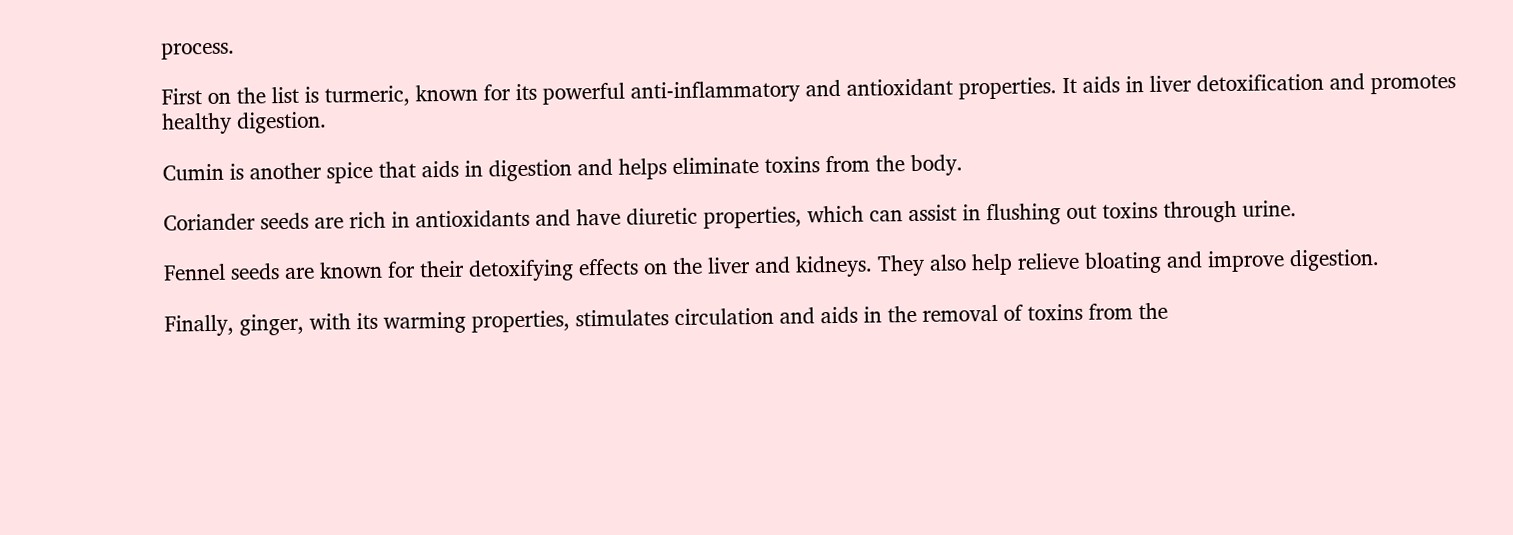process.

First on the list is turmeric, known for its powerful anti-inflammatory and antioxidant properties. It aids in liver detoxification and promotes healthy digestion.

Cumin is another spice that aids in digestion and helps eliminate toxins from the body.

Coriander seeds are rich in antioxidants and have diuretic properties, which can assist in flushing out toxins through urine.

Fennel seeds are known for their detoxifying effects on the liver and kidneys. They also help relieve bloating and improve digestion.

Finally, ginger, with its warming properties, stimulates circulation and aids in the removal of toxins from the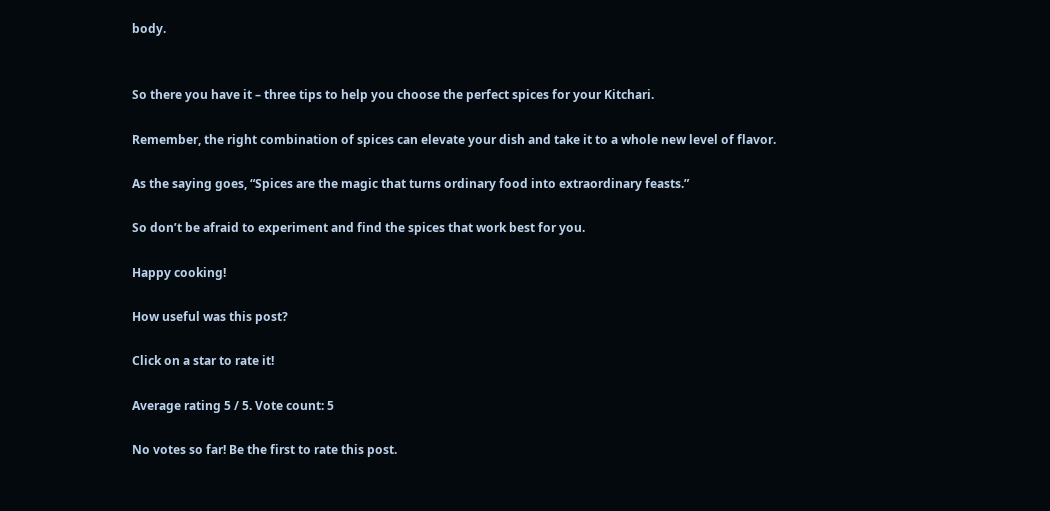body.


So there you have it – three tips to help you choose the perfect spices for your Kitchari.

Remember, the right combination of spices can elevate your dish and take it to a whole new level of flavor.

As the saying goes, “Spices are the magic that turns ordinary food into extraordinary feasts.”

So don’t be afraid to experiment and find the spices that work best for you.

Happy cooking!

How useful was this post?

Click on a star to rate it!

Average rating 5 / 5. Vote count: 5

No votes so far! Be the first to rate this post.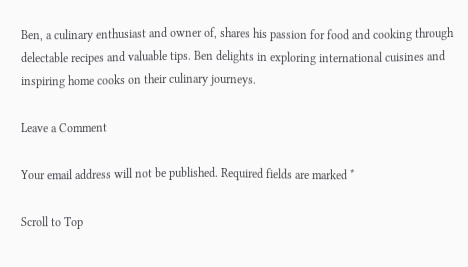Ben, a culinary enthusiast and owner of, shares his passion for food and cooking through delectable recipes and valuable tips. Ben delights in exploring international cuisines and inspiring home cooks on their culinary journeys.

Leave a Comment

Your email address will not be published. Required fields are marked *

Scroll to Top